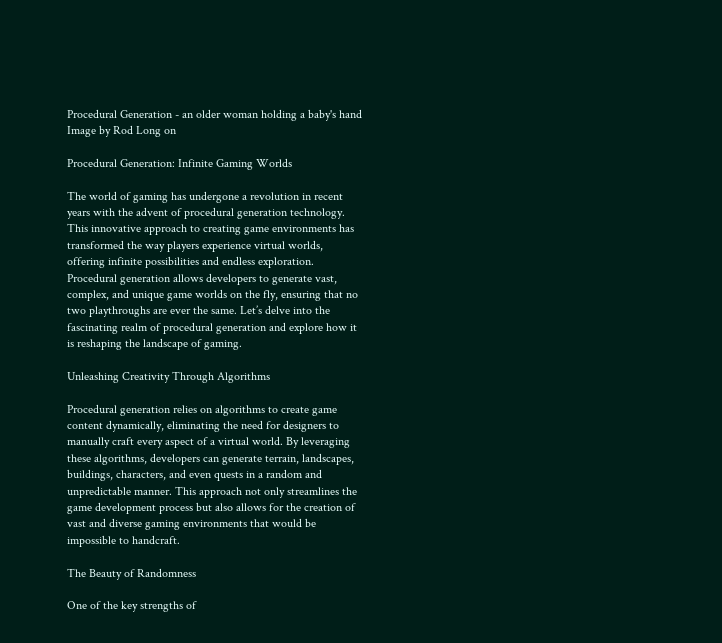Procedural Generation - an older woman holding a baby's hand
Image by Rod Long on

Procedural Generation: Infinite Gaming Worlds

The world of gaming has undergone a revolution in recent years with the advent of procedural generation technology. This innovative approach to creating game environments has transformed the way players experience virtual worlds, offering infinite possibilities and endless exploration. Procedural generation allows developers to generate vast, complex, and unique game worlds on the fly, ensuring that no two playthroughs are ever the same. Let’s delve into the fascinating realm of procedural generation and explore how it is reshaping the landscape of gaming.

Unleashing Creativity Through Algorithms

Procedural generation relies on algorithms to create game content dynamically, eliminating the need for designers to manually craft every aspect of a virtual world. By leveraging these algorithms, developers can generate terrain, landscapes, buildings, characters, and even quests in a random and unpredictable manner. This approach not only streamlines the game development process but also allows for the creation of vast and diverse gaming environments that would be impossible to handcraft.

The Beauty of Randomness

One of the key strengths of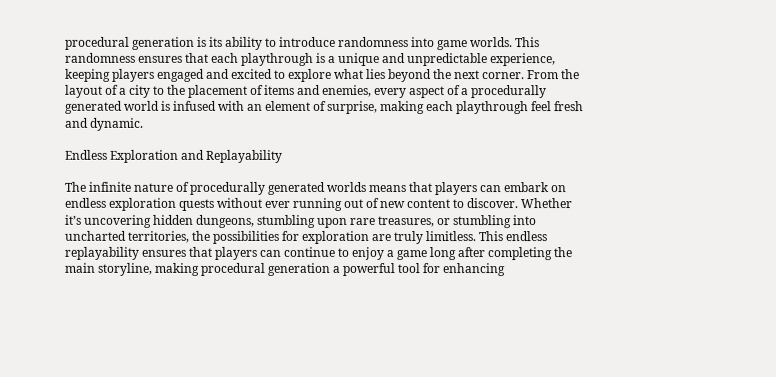procedural generation is its ability to introduce randomness into game worlds. This randomness ensures that each playthrough is a unique and unpredictable experience, keeping players engaged and excited to explore what lies beyond the next corner. From the layout of a city to the placement of items and enemies, every aspect of a procedurally generated world is infused with an element of surprise, making each playthrough feel fresh and dynamic.

Endless Exploration and Replayability

The infinite nature of procedurally generated worlds means that players can embark on endless exploration quests without ever running out of new content to discover. Whether it’s uncovering hidden dungeons, stumbling upon rare treasures, or stumbling into uncharted territories, the possibilities for exploration are truly limitless. This endless replayability ensures that players can continue to enjoy a game long after completing the main storyline, making procedural generation a powerful tool for enhancing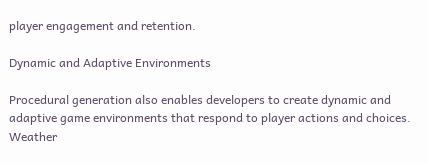player engagement and retention.

Dynamic and Adaptive Environments

Procedural generation also enables developers to create dynamic and adaptive game environments that respond to player actions and choices. Weather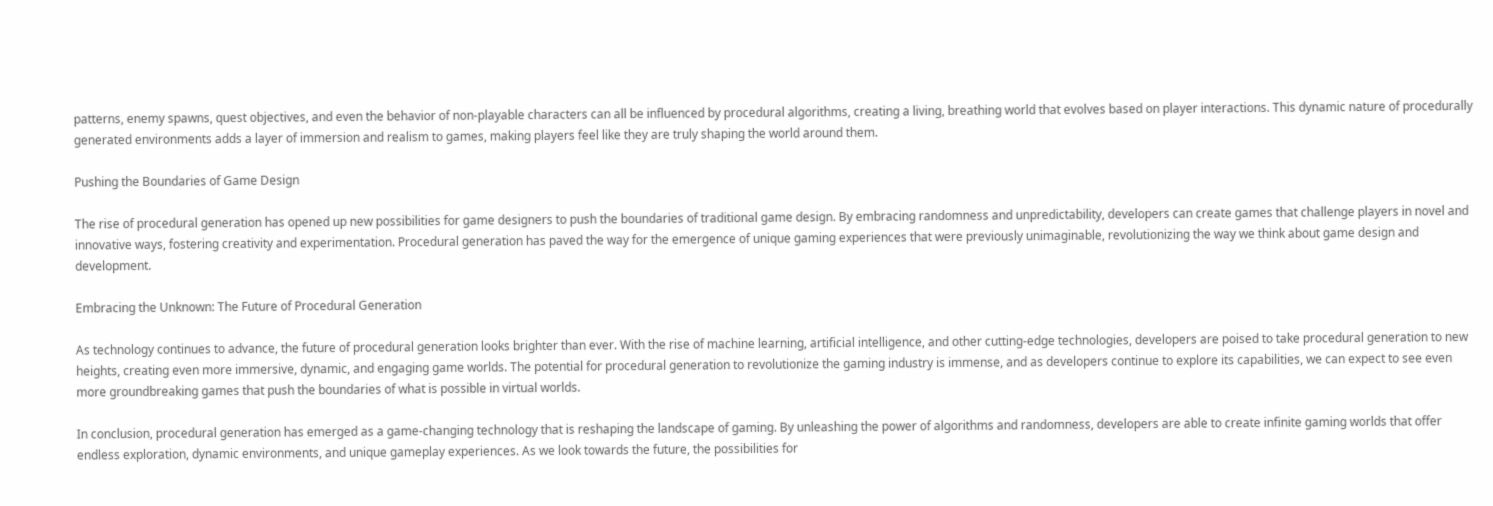patterns, enemy spawns, quest objectives, and even the behavior of non-playable characters can all be influenced by procedural algorithms, creating a living, breathing world that evolves based on player interactions. This dynamic nature of procedurally generated environments adds a layer of immersion and realism to games, making players feel like they are truly shaping the world around them.

Pushing the Boundaries of Game Design

The rise of procedural generation has opened up new possibilities for game designers to push the boundaries of traditional game design. By embracing randomness and unpredictability, developers can create games that challenge players in novel and innovative ways, fostering creativity and experimentation. Procedural generation has paved the way for the emergence of unique gaming experiences that were previously unimaginable, revolutionizing the way we think about game design and development.

Embracing the Unknown: The Future of Procedural Generation

As technology continues to advance, the future of procedural generation looks brighter than ever. With the rise of machine learning, artificial intelligence, and other cutting-edge technologies, developers are poised to take procedural generation to new heights, creating even more immersive, dynamic, and engaging game worlds. The potential for procedural generation to revolutionize the gaming industry is immense, and as developers continue to explore its capabilities, we can expect to see even more groundbreaking games that push the boundaries of what is possible in virtual worlds.

In conclusion, procedural generation has emerged as a game-changing technology that is reshaping the landscape of gaming. By unleashing the power of algorithms and randomness, developers are able to create infinite gaming worlds that offer endless exploration, dynamic environments, and unique gameplay experiences. As we look towards the future, the possibilities for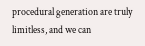procedural generation are truly limitless, and we can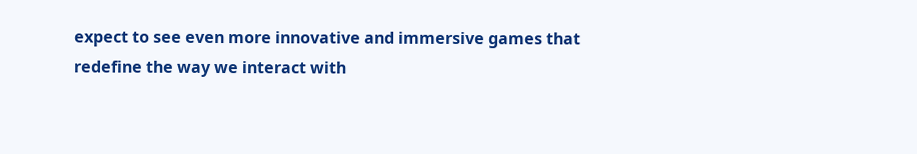expect to see even more innovative and immersive games that redefine the way we interact with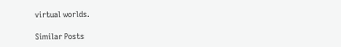virtual worlds.

Similar Posts